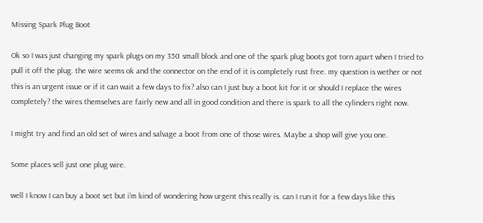Missing Spark Plug Boot

Ok so I was just changing my spark plugs on my 350 small block and one of the spark plug boots got torn apart when I tried to pull it off the plug. the wire seems ok and the connector on the end of it is completely rust free. my question is wether or not this is an urgent issue or if it can wait a few days to fix? also can I just buy a boot kit for it or should I replace the wires completely? the wires themselves are fairly new and all in good condition and there is spark to all the cylinders right now.

I might try and find an old set of wires and salvage a boot from one of those wires. Maybe a shop will give you one.

Some places sell just one plug wire.

well I know I can buy a boot set but i’m kind of wondering how urgent this really is. can I run it for a few days like this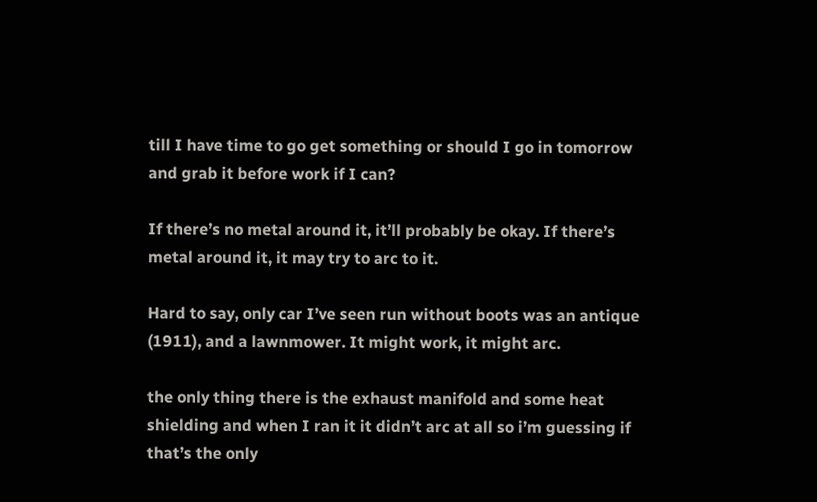till I have time to go get something or should I go in tomorrow and grab it before work if I can?

If there’s no metal around it, it’ll probably be okay. If there’s metal around it, it may try to arc to it.

Hard to say, only car I’ve seen run without boots was an antique (1911), and a lawnmower. It might work, it might arc.

the only thing there is the exhaust manifold and some heat shielding and when I ran it it didn’t arc at all so i’m guessing if that’s the only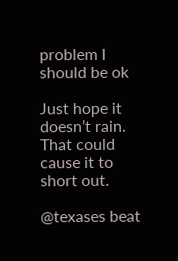problem I should be ok

Just hope it doesn’t rain. That could cause it to short out.

@texases beat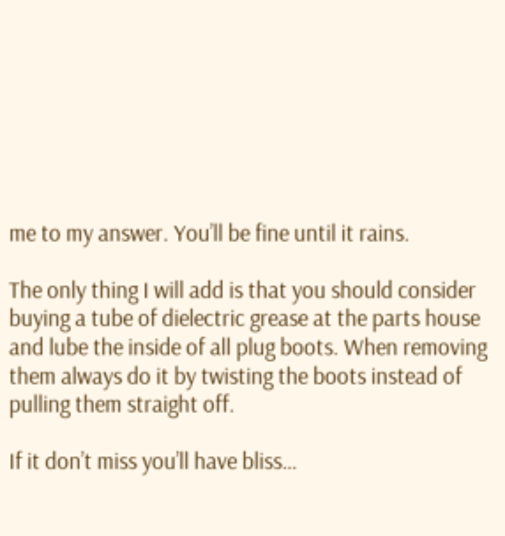me to my answer. You’ll be fine until it rains.

The only thing I will add is that you should consider buying a tube of dielectric grease at the parts house and lube the inside of all plug boots. When removing them always do it by twisting the boots instead of pulling them straight off.

If it don’t miss you’ll have bliss…